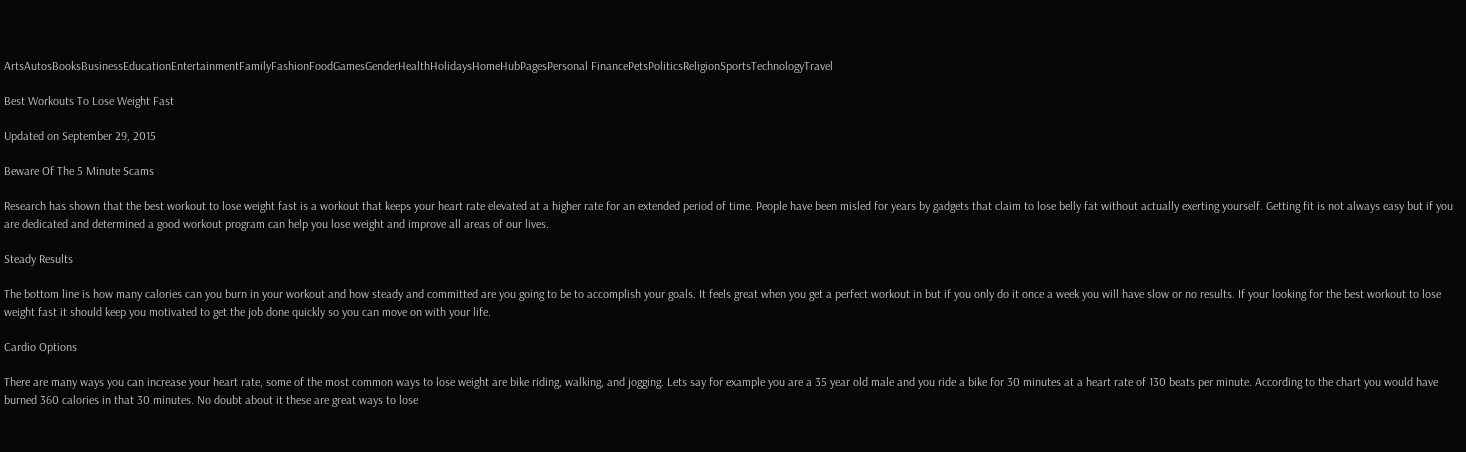ArtsAutosBooksBusinessEducationEntertainmentFamilyFashionFoodGamesGenderHealthHolidaysHomeHubPagesPersonal FinancePetsPoliticsReligionSportsTechnologyTravel

Best Workouts To Lose Weight Fast

Updated on September 29, 2015

Beware Of The 5 Minute Scams

Research has shown that the best workout to lose weight fast is a workout that keeps your heart rate elevated at a higher rate for an extended period of time. People have been misled for years by gadgets that claim to lose belly fat without actually exerting yourself. Getting fit is not always easy but if you are dedicated and determined a good workout program can help you lose weight and improve all areas of our lives.

Steady Results

The bottom line is how many calories can you burn in your workout and how steady and committed are you going to be to accomplish your goals. It feels great when you get a perfect workout in but if you only do it once a week you will have slow or no results. If your looking for the best workout to lose weight fast it should keep you motivated to get the job done quickly so you can move on with your life.

Cardio Options

There are many ways you can increase your heart rate, some of the most common ways to lose weight are bike riding, walking, and jogging. Lets say for example you are a 35 year old male and you ride a bike for 30 minutes at a heart rate of 130 beats per minute. According to the chart you would have burned 360 calories in that 30 minutes. No doubt about it these are great ways to lose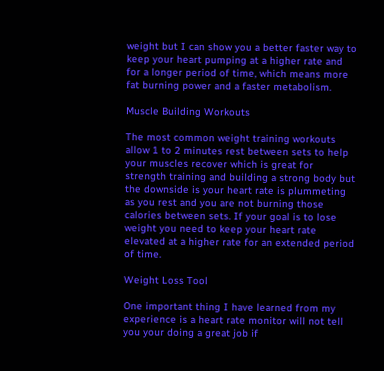weight but I can show you a better faster way to keep your heart pumping at a higher rate and for a longer period of time, which means more fat burning power and a faster metabolism.

Muscle Building Workouts

The most common weight training workouts allow 1 to 2 minutes rest between sets to help your muscles recover which is great for strength training and building a strong body but the downside is your heart rate is plummeting as you rest and you are not burning those calories between sets. If your goal is to lose weight you need to keep your heart rate elevated at a higher rate for an extended period of time.

Weight Loss Tool

One important thing I have learned from my experience is a heart rate monitor will not tell you your doing a great job if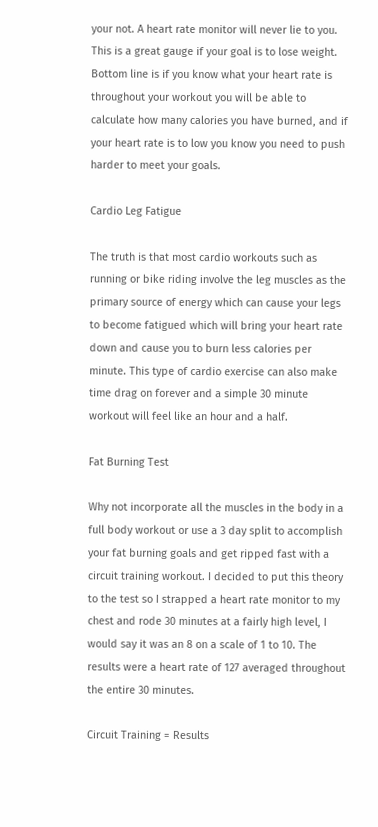your not. A heart rate monitor will never lie to you. This is a great gauge if your goal is to lose weight. Bottom line is if you know what your heart rate is throughout your workout you will be able to calculate how many calories you have burned, and if your heart rate is to low you know you need to push harder to meet your goals.

Cardio Leg Fatigue

The truth is that most cardio workouts such as running or bike riding involve the leg muscles as the primary source of energy which can cause your legs to become fatigued which will bring your heart rate down and cause you to burn less calories per minute. This type of cardio exercise can also make time drag on forever and a simple 30 minute workout will feel like an hour and a half.

Fat Burning Test

Why not incorporate all the muscles in the body in a full body workout or use a 3 day split to accomplish your fat burning goals and get ripped fast with a circuit training workout. I decided to put this theory to the test so I strapped a heart rate monitor to my chest and rode 30 minutes at a fairly high level, I would say it was an 8 on a scale of 1 to 10. The results were a heart rate of 127 averaged throughout the entire 30 minutes.

Circuit Training = Results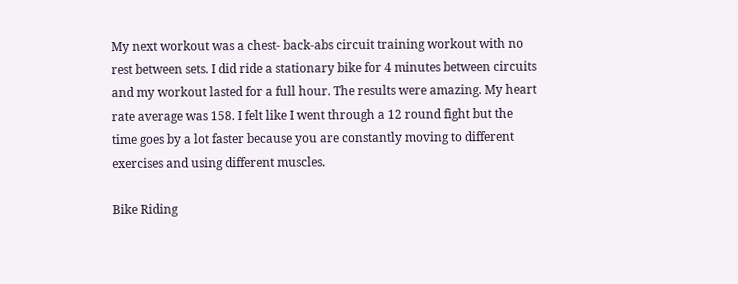My next workout was a chest- back-abs circuit training workout with no rest between sets. I did ride a stationary bike for 4 minutes between circuits and my workout lasted for a full hour. The results were amazing. My heart rate average was 158. I felt like I went through a 12 round fight but the time goes by a lot faster because you are constantly moving to different exercises and using different muscles.

Bike Riding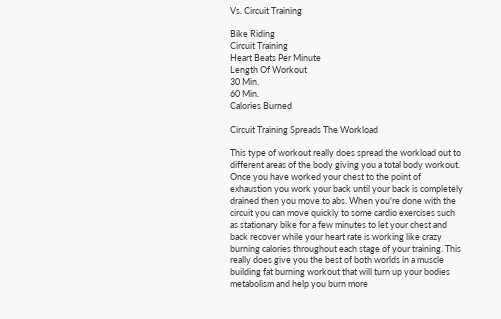Vs. Circuit Training

Bike Riding
Circuit Training
Heart Beats Per Minute
Length Of Workout
30 Min.
60 Min.
Calories Burned

Circuit Training Spreads The Workload

This type of workout really does spread the workload out to different areas of the body giving you a total body workout. Once you have worked your chest to the point of exhaustion you work your back until your back is completely drained then you move to abs. When you're done with the circuit you can move quickly to some cardio exercises such as stationary bike for a few minutes to let your chest and back recover while your heart rate is working like crazy burning calories throughout each stage of your training. This really does give you the best of both worlds in a muscle building fat burning workout that will turn up your bodies metabolism and help you burn more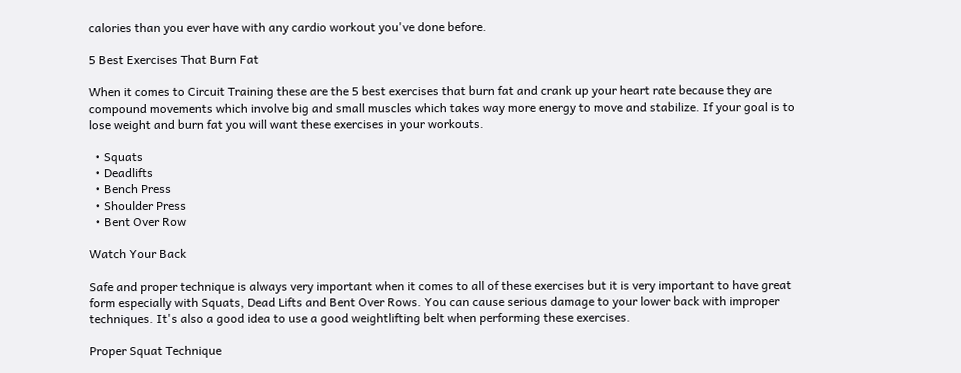calories than you ever have with any cardio workout you've done before.

5 Best Exercises That Burn Fat

When it comes to Circuit Training these are the 5 best exercises that burn fat and crank up your heart rate because they are compound movements which involve big and small muscles which takes way more energy to move and stabilize. If your goal is to lose weight and burn fat you will want these exercises in your workouts.

  • Squats
  • Deadlifts
  • Bench Press
  • Shoulder Press
  • Bent Over Row

Watch Your Back

Safe and proper technique is always very important when it comes to all of these exercises but it is very important to have great form especially with Squats, Dead Lifts and Bent Over Rows. You can cause serious damage to your lower back with improper techniques. It's also a good idea to use a good weightlifting belt when performing these exercises.

Proper Squat Technique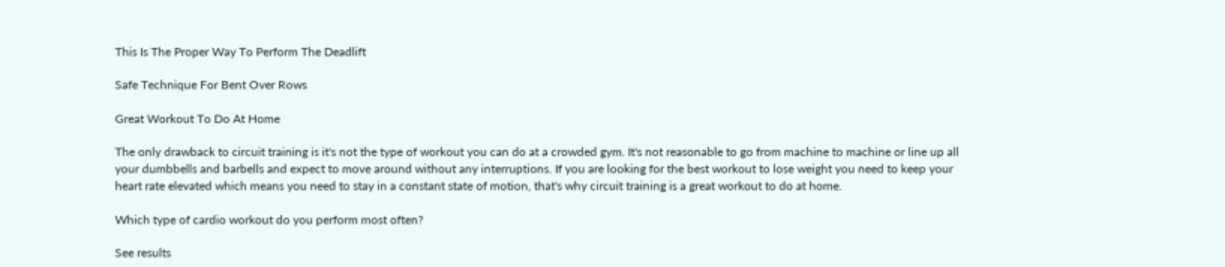This Is The Proper Way To Perform The Deadlift

Safe Technique For Bent Over Rows

Great Workout To Do At Home

The only drawback to circuit training is it's not the type of workout you can do at a crowded gym. It's not reasonable to go from machine to machine or line up all your dumbbells and barbells and expect to move around without any interruptions. If you are looking for the best workout to lose weight you need to keep your heart rate elevated which means you need to stay in a constant state of motion, that's why circuit training is a great workout to do at home.

Which type of cardio workout do you perform most often?

See results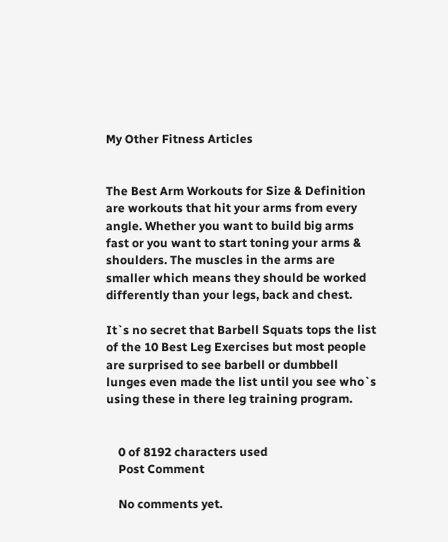My Other Fitness Articles


The Best Arm Workouts for Size & Definition are workouts that hit your arms from every angle. Whether you want to build big arms fast or you want to start toning your arms & shoulders. The muscles in the arms are smaller which means they should be worked differently than your legs, back and chest.

It`s no secret that Barbell Squats tops the list of the 10 Best Leg Exercises but most people are surprised to see barbell or dumbbell lunges even made the list until you see who`s using these in there leg training program.


    0 of 8192 characters used
    Post Comment

    No comments yet.